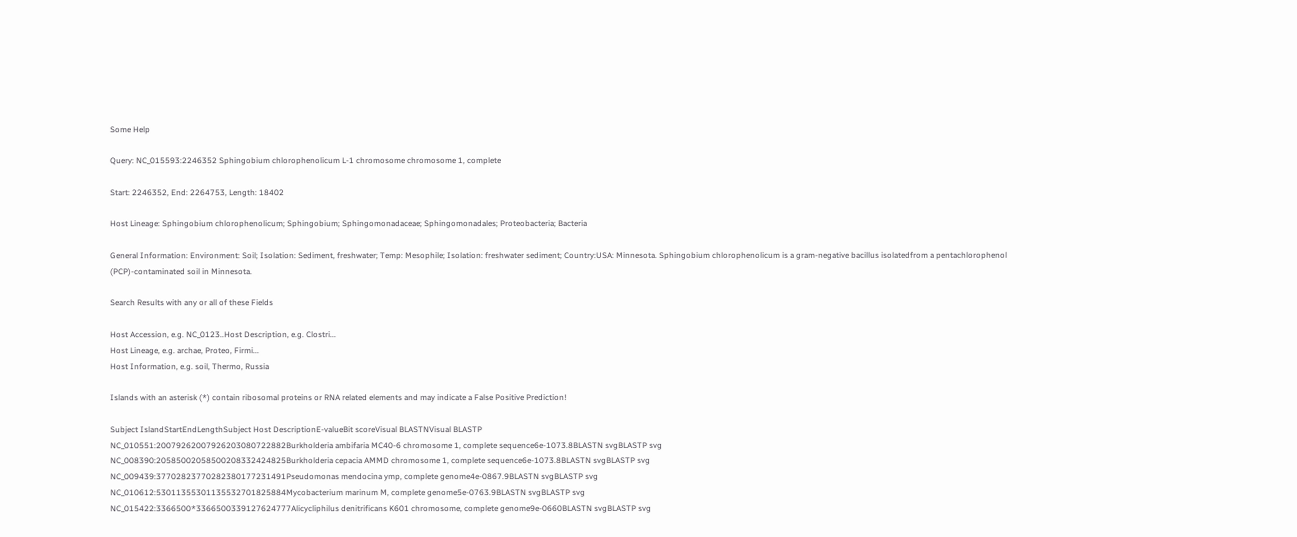Some Help

Query: NC_015593:2246352 Sphingobium chlorophenolicum L-1 chromosome chromosome 1, complete

Start: 2246352, End: 2264753, Length: 18402

Host Lineage: Sphingobium chlorophenolicum; Sphingobium; Sphingomonadaceae; Sphingomonadales; Proteobacteria; Bacteria

General Information: Environment: Soil; Isolation: Sediment, freshwater; Temp: Mesophile; Isolation: freshwater sediment; Country:USA: Minnesota. Sphingobium chlorophenolicum is a gram-negative bacillus isolatedfrom a pentachlorophenol (PCP)-contaminated soil in Minnesota.

Search Results with any or all of these Fields

Host Accession, e.g. NC_0123..Host Description, e.g. Clostri...
Host Lineage, e.g. archae, Proteo, Firmi...
Host Information, e.g. soil, Thermo, Russia

Islands with an asterisk (*) contain ribosomal proteins or RNA related elements and may indicate a False Positive Prediction!

Subject IslandStartEndLengthSubject Host DescriptionE-valueBit scoreVisual BLASTNVisual BLASTP
NC_010551:20079262007926203080722882Burkholderia ambifaria MC40-6 chromosome 1, complete sequence6e-1073.8BLASTN svgBLASTP svg
NC_008390:20585002058500208332424825Burkholderia cepacia AMMD chromosome 1, complete sequence6e-1073.8BLASTN svgBLASTP svg
NC_009439:37702823770282380177231491Pseudomonas mendocina ymp, complete genome4e-0867.9BLASTN svgBLASTP svg
NC_010612:53011355301135532701825884Mycobacterium marinum M, complete genome5e-0763.9BLASTN svgBLASTP svg
NC_015422:3366500*3366500339127624777Alicycliphilus denitrificans K601 chromosome, complete genome9e-0660BLASTN svgBLASTP svg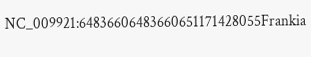NC_009921:64836606483660651171428055Frankia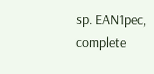sp. EAN1pec, complete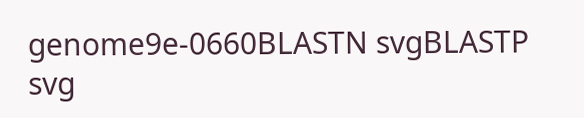genome9e-0660BLASTN svgBLASTP svg